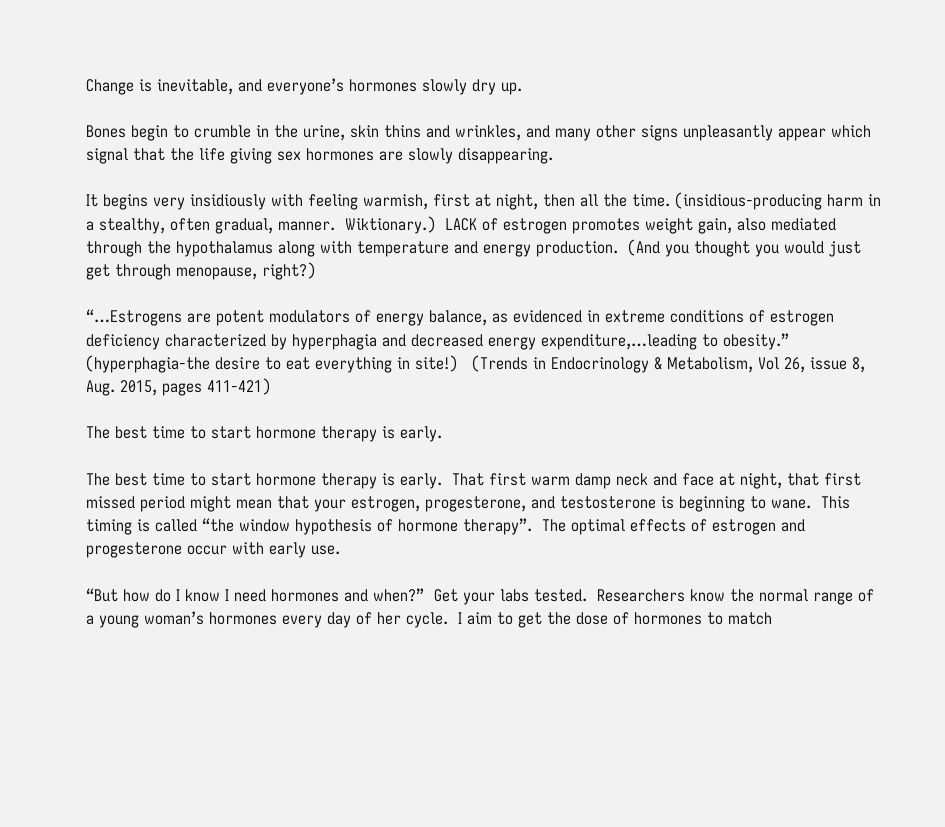Change is inevitable, and everyone’s hormones slowly dry up.

Bones begin to crumble in the urine, skin thins and wrinkles, and many other signs unpleasantly appear which signal that the life giving sex hormones are slowly disappearing.

It begins very insidiously with feeling warmish, first at night, then all the time. (insidious-producing harm in a stealthy, often gradual, manner.  Wiktionary.)  LACK of estrogen promotes weight gain, also mediated through the hypothalamus along with temperature and energy production.  (And you thought you would just get through menopause, right?)

“…Estrogens are potent modulators of energy balance, as evidenced in extreme conditions of estrogen deficiency characterized by hyperphagia and decreased energy expenditure,…leading to obesity.”  (hyperphagia-the desire to eat everything in site!)   (Trends in Endocrinology & Metabolism, Vol 26, issue 8, Aug. 2015, pages 411-421)

The best time to start hormone therapy is early.

The best time to start hormone therapy is early.  That first warm damp neck and face at night, that first missed period might mean that your estrogen, progesterone, and testosterone is beginning to wane.  This timing is called “the window hypothesis of hormone therapy”.  The optimal effects of estrogen and progesterone occur with early use.

“But how do I know I need hormones and when?”  Get your labs tested.  Researchers know the normal range of a young woman’s hormones every day of her cycle.  I aim to get the dose of hormones to match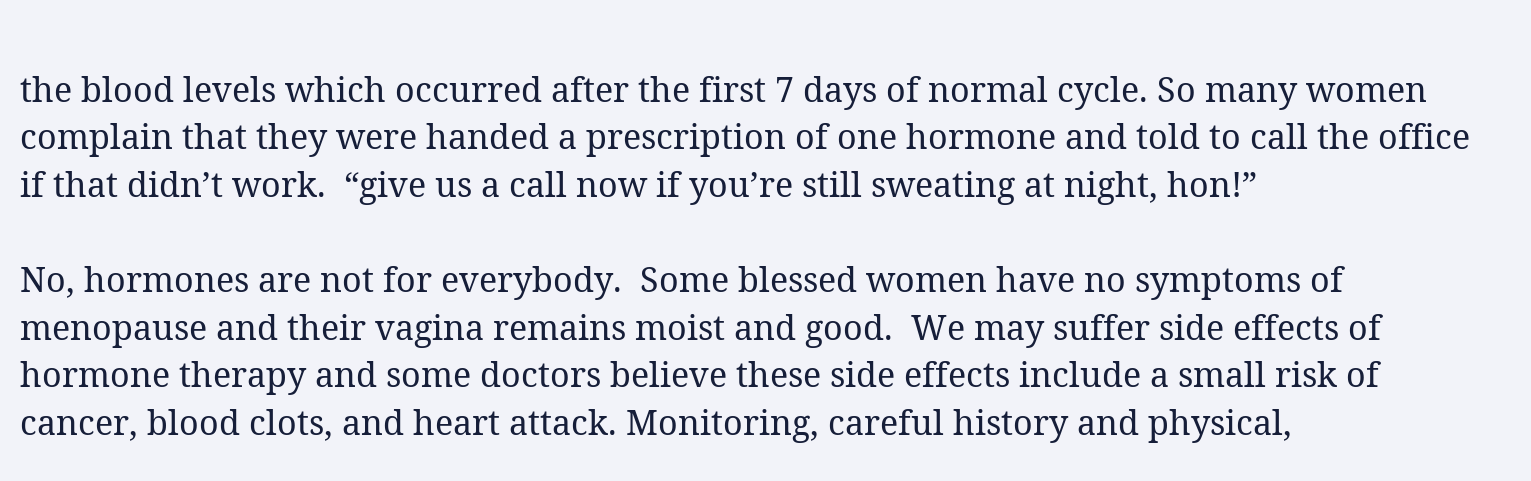the blood levels which occurred after the first 7 days of normal cycle. So many women complain that they were handed a prescription of one hormone and told to call the office if that didn’t work.  “give us a call now if you’re still sweating at night, hon!”

No, hormones are not for everybody.  Some blessed women have no symptoms of menopause and their vagina remains moist and good.  We may suffer side effects of hormone therapy and some doctors believe these side effects include a small risk of cancer, blood clots, and heart attack. Monitoring, careful history and physical,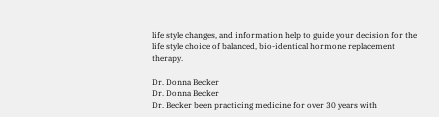life style changes, and information help to guide your decision for the life style choice of balanced, bio-identical hormone replacement therapy.

Dr. Donna Becker
Dr. Donna Becker
Dr. Becker been practicing medicine for over 30 years with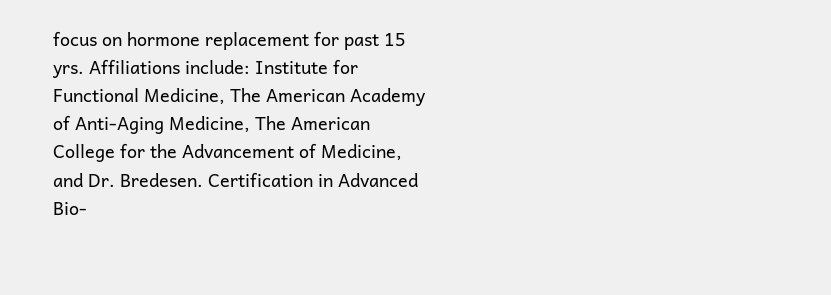focus on hormone replacement for past 15 yrs. Affiliations include: Institute for Functional Medicine, The American Academy of Anti-Aging Medicine, The American College for the Advancement of Medicine, and Dr. Bredesen. Certification in Advanced Bio-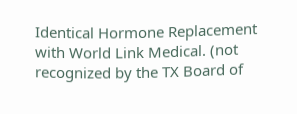Identical Hormone Replacement with World Link Medical. (not recognized by the TX Board of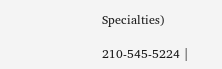Specialties)

210-545-5224 |